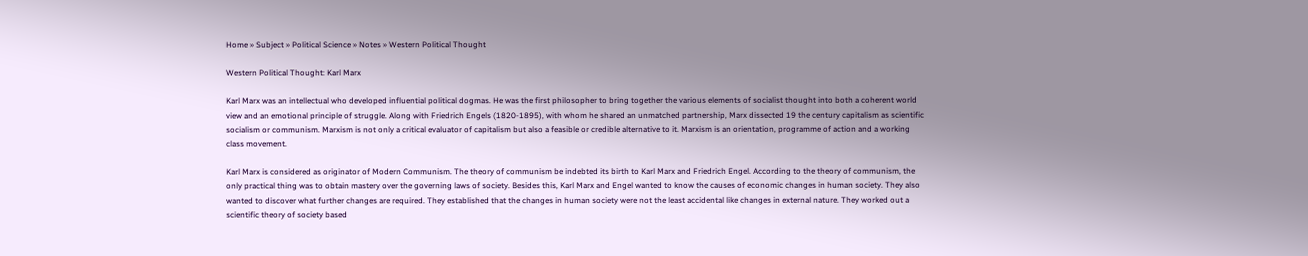Home » Subject » Political Science » Notes » Western Political Thought

Western Political Thought: Karl Marx

Karl Marx was an intellectual who developed influential political dogmas. He was the first philosopher to bring together the various elements of socialist thought into both a coherent world view and an emotional principle of struggle. Along with Friedrich Engels (1820-1895), with whom he shared an unmatched partnership, Marx dissected 19 the century capitalism as scientific socialism or communism. Marxism is not only a critical evaluator of capitalism but also a feasible or credible alternative to it. Marxism is an orientation, programme of action and a working class movement.

Karl Marx is considered as originator of Modern Communism. The theory of communism be indebted its birth to Karl Marx and Friedrich Engel. According to the theory of communism, the only practical thing was to obtain mastery over the governing laws of society. Besides this, Karl Marx and Engel wanted to know the causes of economic changes in human society. They also wanted to discover what further changes are required. They established that the changes in human society were not the least accidental like changes in external nature. They worked out a scientific theory of society based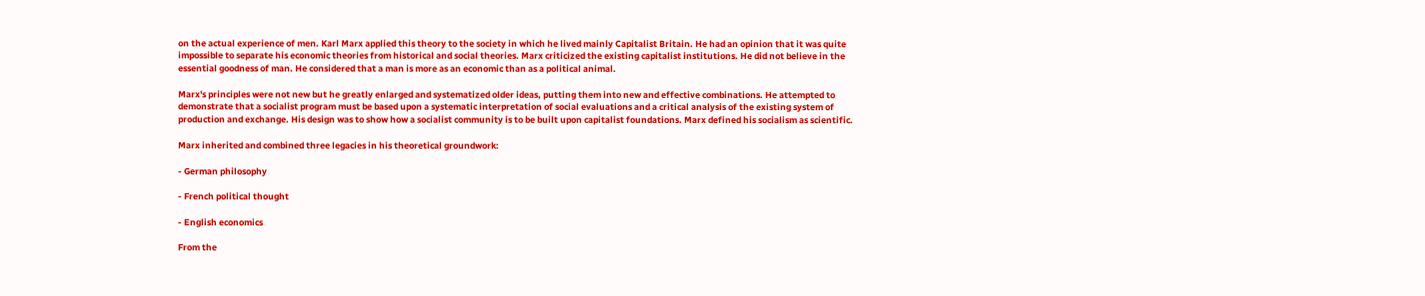on the actual experience of men. Karl Marx applied this theory to the society in which he lived mainly Capitalist Britain. He had an opinion that it was quite impossible to separate his economic theories from historical and social theories. Marx criticized the existing capitalist institutions. He did not believe in the essential goodness of man. He considered that a man is more as an economic than as a political animal.

Marx's principles were not new but he greatly enlarged and systematized older ideas, putting them into new and effective combinations. He attempted to demonstrate that a socialist program must be based upon a systematic interpretation of social evaluations and a critical analysis of the existing system of production and exchange. His design was to show how a socialist community is to be built upon capitalist foundations. Marx defined his socialism as scientific.

Marx inherited and combined three legacies in his theoretical groundwork:

- German philosophy

- French political thought

- English economics

From the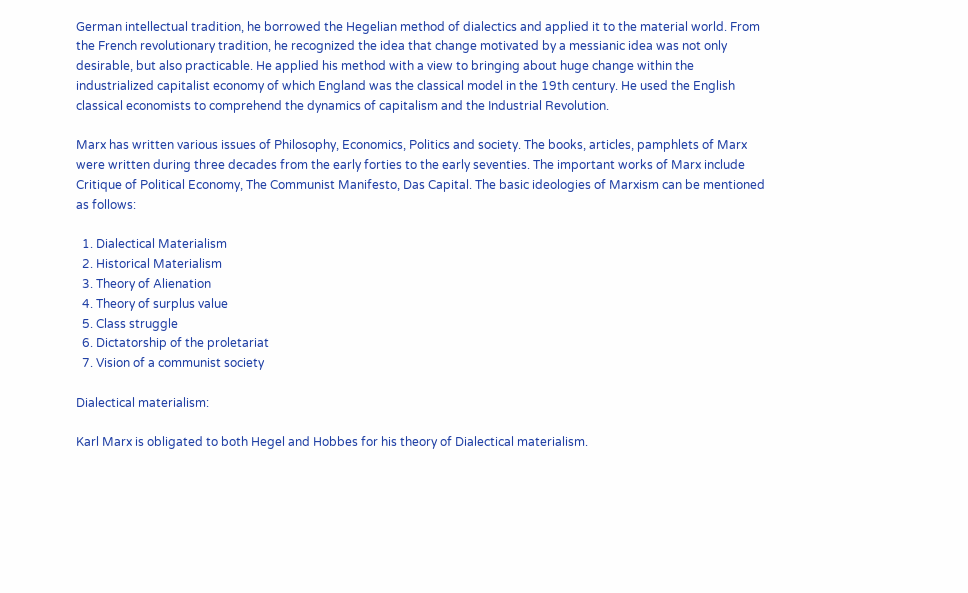German intellectual tradition, he borrowed the Hegelian method of dialectics and applied it to the material world. From the French revolutionary tradition, he recognized the idea that change motivated by a messianic idea was not only desirable, but also practicable. He applied his method with a view to bringing about huge change within the industrialized capitalist economy of which England was the classical model in the 19th century. He used the English classical economists to comprehend the dynamics of capitalism and the Industrial Revolution.

Marx has written various issues of Philosophy, Economics, Politics and society. The books, articles, pamphlets of Marx were written during three decades from the early forties to the early seventies. The important works of Marx include Critique of Political Economy, The Communist Manifesto, Das Capital. The basic ideologies of Marxism can be mentioned as follows:

  1. Dialectical Materialism
  2. Historical Materialism
  3. Theory of Alienation
  4. Theory of surplus value
  5. Class struggle
  6. Dictatorship of the proletariat
  7. Vision of a communist society

Dialectical materialism:

Karl Marx is obligated to both Hegel and Hobbes for his theory of Dialectical materialism.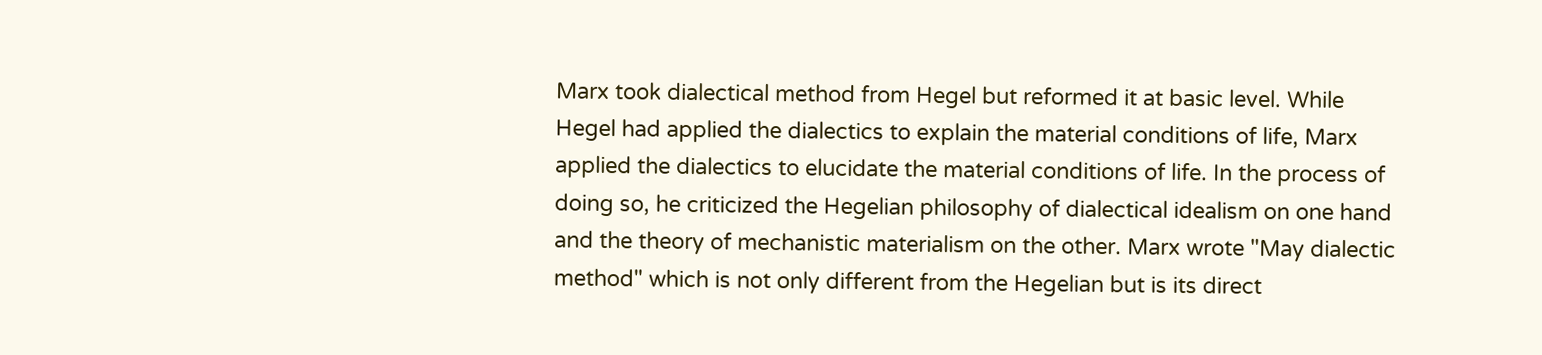Marx took dialectical method from Hegel but reformed it at basic level. While Hegel had applied the dialectics to explain the material conditions of life, Marx applied the dialectics to elucidate the material conditions of life. In the process of doing so, he criticized the Hegelian philosophy of dialectical idealism on one hand and the theory of mechanistic materialism on the other. Marx wrote "May dialectic method" which is not only different from the Hegelian but is its direct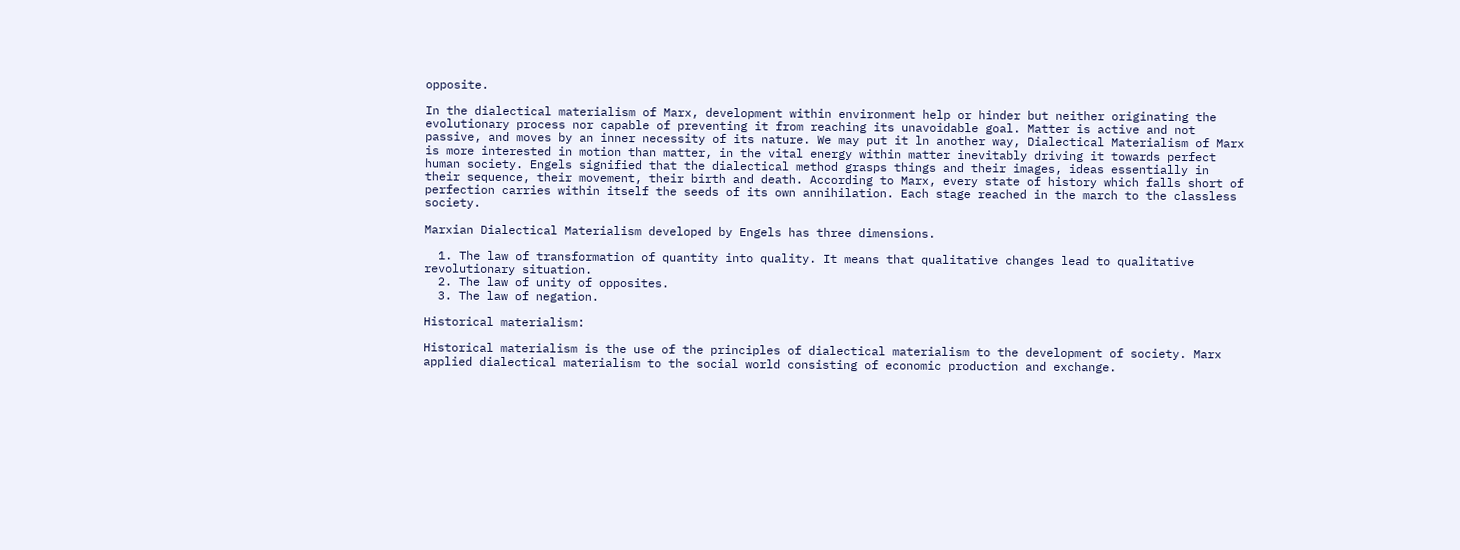opposite.

In the dialectical materialism of Marx, development within environment help or hinder but neither originating the evolutionary process nor capable of preventing it from reaching its unavoidable goal. Matter is active and not passive, and moves by an inner necessity of its nature. We may put it ln another way, Dialectical Materialism of Marx is more interested in motion than matter, in the vital energy within matter inevitably driving it towards perfect human society. Engels signified that the dialectical method grasps things and their images, ideas essentially in their sequence, their movement, their birth and death. According to Marx, every state of history which falls short of perfection carries within itself the seeds of its own annihilation. Each stage reached in the march to the classless society.

Marxian Dialectical Materialism developed by Engels has three dimensions.

  1. The law of transformation of quantity into quality. It means that qualitative changes lead to qualitative revolutionary situation.
  2. The law of unity of opposites.
  3. The law of negation.

Historical materialism:

Historical materialism is the use of the principles of dialectical materialism to the development of society. Marx applied dialectical materialism to the social world consisting of economic production and exchange.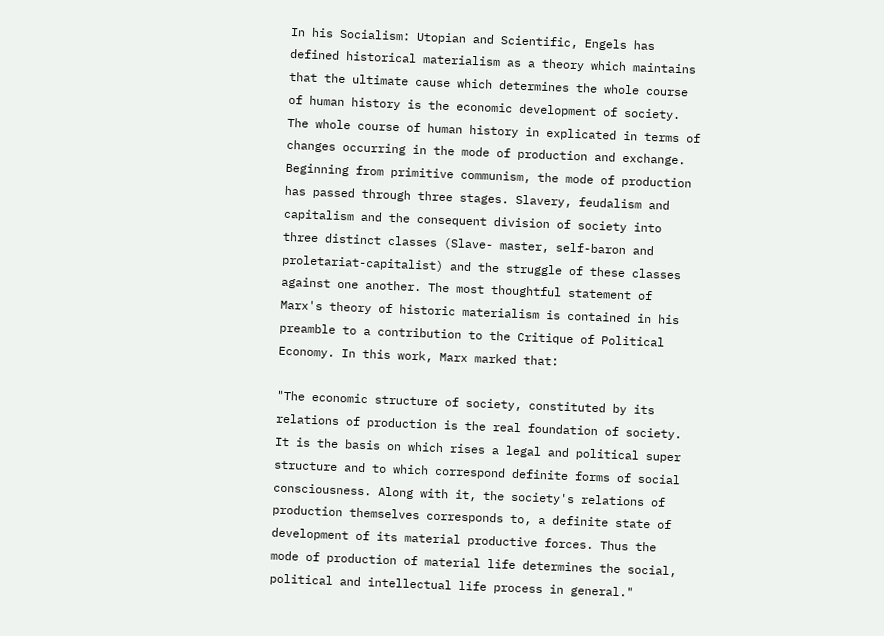In his Socialism: Utopian and Scientific, Engels has defined historical materialism as a theory which maintains that the ultimate cause which determines the whole course of human history is the economic development of society. The whole course of human history in explicated in terms of changes occurring in the mode of production and exchange. Beginning from primitive communism, the mode of production has passed through three stages. Slavery, feudalism and capitalism and the consequent division of society into three distinct classes (Slave- master, self-baron and proletariat-capitalist) and the struggle of these classes against one another. The most thoughtful statement of Marx's theory of historic materialism is contained in his preamble to a contribution to the Critique of Political Economy. In this work, Marx marked that:

"The economic structure of society, constituted by its relations of production is the real foundation of society. It is the basis on which rises a legal and political super structure and to which correspond definite forms of social consciousness. Along with it, the society's relations of production themselves corresponds to, a definite state of development of its material productive forces. Thus the mode of production of material life determines the social, political and intellectual life process in general."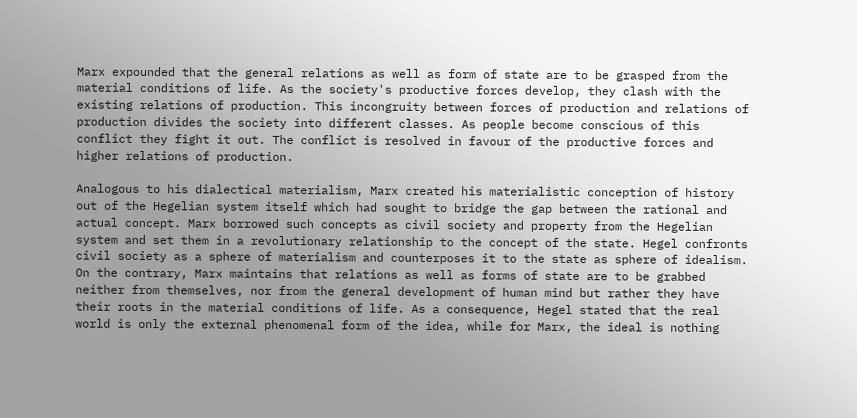Marx expounded that the general relations as well as form of state are to be grasped from the material conditions of life. As the society's productive forces develop, they clash with the existing relations of production. This incongruity between forces of production and relations of production divides the society into different classes. As people become conscious of this conflict they fight it out. The conflict is resolved in favour of the productive forces and higher relations of production.

Analogous to his dialectical materialism, Marx created his materialistic conception of history out of the Hegelian system itself which had sought to bridge the gap between the rational and actual concept. Marx borrowed such concepts as civil society and property from the Hegelian system and set them in a revolutionary relationship to the concept of the state. Hegel confronts civil society as a sphere of materialism and counterposes it to the state as sphere of idealism. On the contrary, Marx maintains that relations as well as forms of state are to be grabbed neither from themselves, nor from the general development of human mind but rather they have their roots in the material conditions of life. As a consequence, Hegel stated that the real world is only the external phenomenal form of the idea, while for Marx, the ideal is nothing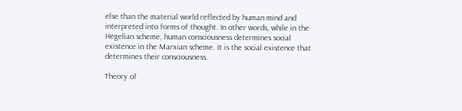else than the material world reflected by human mind and interpreted into forms of thought. In other words, while in the Hegelian scheme, human consciousness determines social existence in the Marxian scheme. It is the social existence that determines their consciousness.

Theory of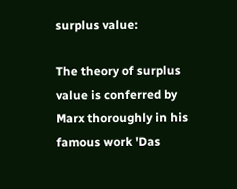surplus value:

The theory of surplus value is conferred by Marx thoroughly in his famous work 'Das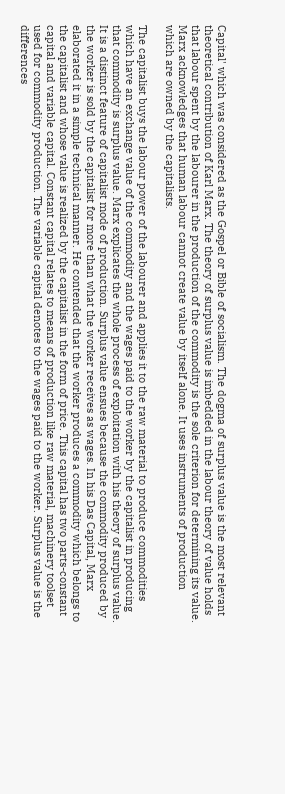Capital' which was considered as the Gospel or Bible of socialism. The dogma of surplus value is the most relevant theoretical contribution of Karl Marx. The theory of surplus value is imbedded in the labour theory of value holds that labour spent by the labourer in the production of the commodity is the sole criterion for determining its value. Marx acknowledges that human labour cannot create value by itself alone. It uses instruments of production which are owned by the capitalists.

The capitalist buys the labour power of the labourer and applies it to the raw material to produce commodities which have an exchange value of the commodity and the wages paid to the worker by the capitalist in producing that commodity is surplus value. Marx explicates the whole process of exploitation with his theory of surplus value. It is a distinct feature of capitalist mode of production. Surplus value ensues because the commodity produced by the worker is sold by the capitalist for more than what the worker receives as wages. In his Das Capital, Marx elaborated it in a simple technical manner. He contended that the worker produces a commodity which belongs to the capitalist and whose value is realized by the capitalist in the form of price. This capital has two parts-constant capital and variable capital. Constant capital relates to means of production like raw material, machinery toolset used for commodity production. The variable capital denotes to the wages paid to the worker. Surplus value is the differences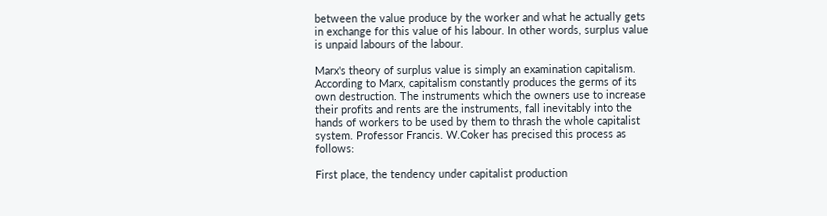between the value produce by the worker and what he actually gets in exchange for this value of his labour. In other words, surplus value is unpaid labours of the labour.

Marx's theory of surplus value is simply an examination capitalism. According to Marx, capitalism constantly produces the germs of its own destruction. The instruments which the owners use to increase their profits and rents are the instruments, fall inevitably into the hands of workers to be used by them to thrash the whole capitalist system. Professor Francis. W.Coker has precised this process as follows:

First place, the tendency under capitalist production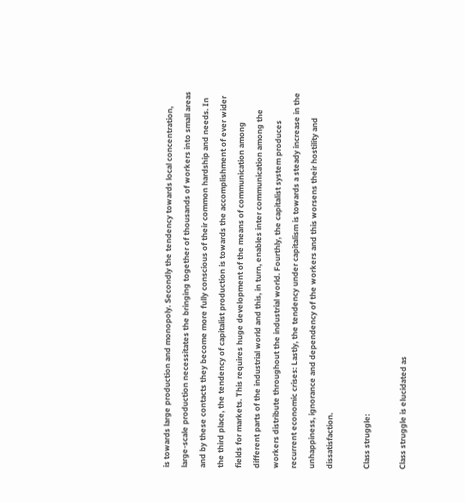is towards large production and monopoly. Secondly the tendency towards local concentration, large-scale production necessitates the bringing together of thousands of workers into small areas and by these contacts they become more fully conscious of their common hardship and needs. In the third place, the tendency of capitalist production is towards the accomplishment of ever wider fields for markets. This requires huge development of the means of communication among different parts of the industrial world and this, in turn, enables inter communication among the workers distribute throughout the industrial world. Fourthly, the capitalist system produces recurrent economic crises: Lastly, the tendency under capitalism is towards a steady increase in the unhappiness, ignorance and dependency of the workers and this worsens their hostility and dissatisfaction.

Class struggle:

Class struggle is elucidated as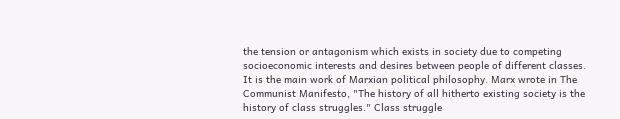the tension or antagonism which exists in society due to competing socioeconomic interests and desires between people of different classes. It is the main work of Marxian political philosophy. Marx wrote in The Communist Manifesto, "The history of all hitherto existing society is the history of class struggles." Class struggle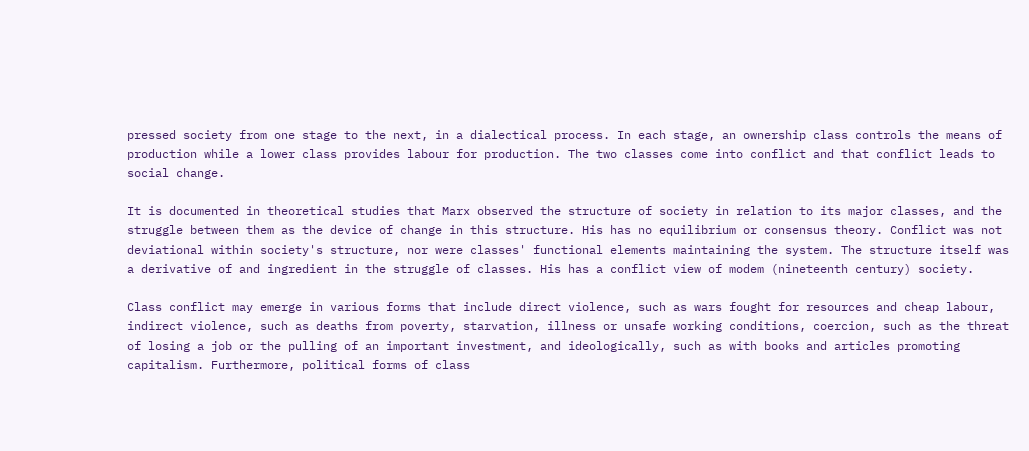pressed society from one stage to the next, in a dialectical process. In each stage, an ownership class controls the means of production while a lower class provides labour for production. The two classes come into conflict and that conflict leads to social change.

It is documented in theoretical studies that Marx observed the structure of society in relation to its major classes, and the struggle between them as the device of change in this structure. His has no equilibrium or consensus theory. Conflict was not deviational within society's structure, nor were classes' functional elements maintaining the system. The structure itself was a derivative of and ingredient in the struggle of classes. His has a conflict view of modem (nineteenth century) society.

Class conflict may emerge in various forms that include direct violence, such as wars fought for resources and cheap labour, indirect violence, such as deaths from poverty, starvation, illness or unsafe working conditions, coercion, such as the threat of losing a job or the pulling of an important investment, and ideologically, such as with books and articles promoting capitalism. Furthermore, political forms of class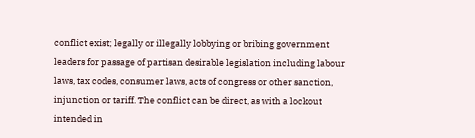conflict exist; legally or illegally lobbying or bribing government leaders for passage of partisan desirable legislation including labour laws, tax codes, consumer laws, acts of congress or other sanction, injunction or tariff. The conflict can be direct, as with a lockout intended in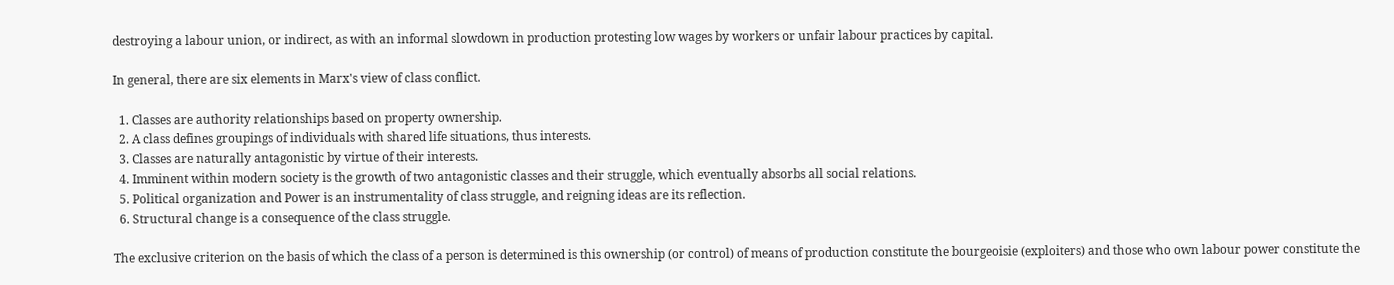destroying a labour union, or indirect, as with an informal slowdown in production protesting low wages by workers or unfair labour practices by capital.

In general, there are six elements in Marx's view of class conflict.

  1. Classes are authority relationships based on property ownership.
  2. A class defines groupings of individuals with shared life situations, thus interests.
  3. Classes are naturally antagonistic by virtue of their interests.
  4. Imminent within modern society is the growth of two antagonistic classes and their struggle, which eventually absorbs all social relations.
  5. Political organization and Power is an instrumentality of class struggle, and reigning ideas are its reflection.
  6. Structural change is a consequence of the class struggle.

The exclusive criterion on the basis of which the class of a person is determined is this ownership (or control) of means of production constitute the bourgeoisie (exploiters) and those who own labour power constitute the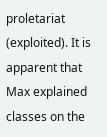proletariat (exploited). It is apparent that Max explained classes on the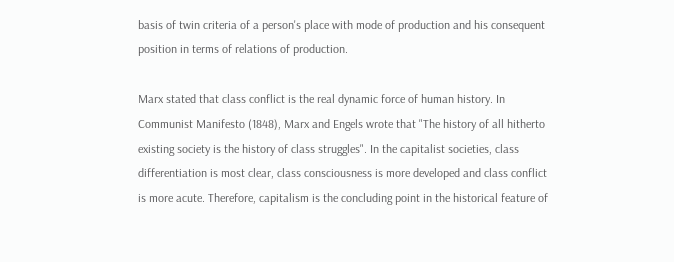basis of twin criteria of a person's place with mode of production and his consequent position in terms of relations of production.

Marx stated that class conflict is the real dynamic force of human history. In Communist Manifesto (1848), Marx and Engels wrote that "The history of all hitherto existing society is the history of class struggles". In the capitalist societies, class differentiation is most clear, class consciousness is more developed and class conflict is more acute. Therefore, capitalism is the concluding point in the historical feature of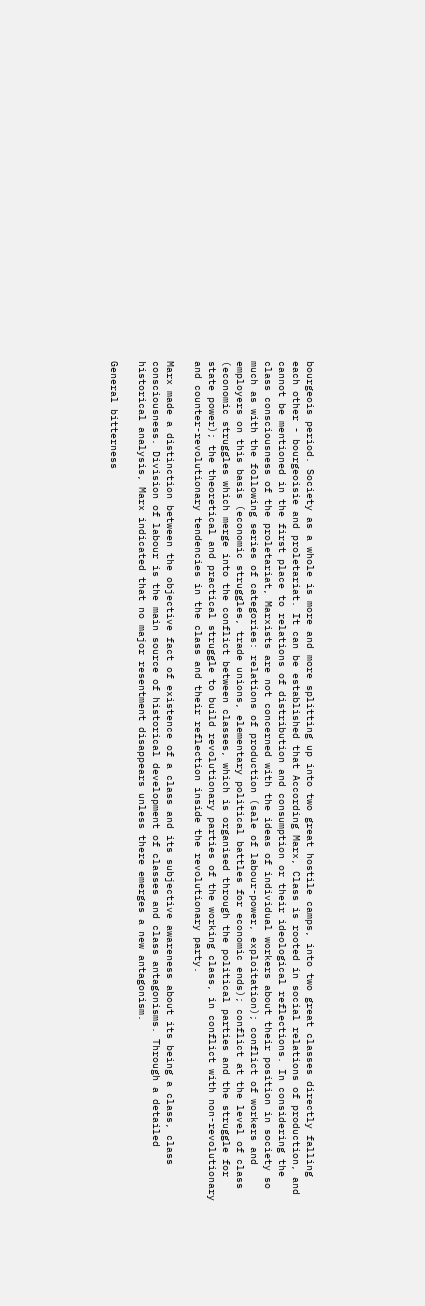bourgeois period. Society as a whole is more and more splitting up into two great hostile camps, into two great classes directly falling each other - bourgeoisie and proletariat. It can be established that According Marx, Class is rooted in social relations of production, and cannot be mentioned in the first place to relations of distribution and consumption or their ideological reflections. In considering the class consciousness of the proletariat, Marxists are not concerned with the ideas of individual workers about their position in society so much as with the following series of categories: relations of production (sale of labour-power, exploitation); conflict of workers and employers on this basis (economic struggles, trade unions, elementary political battles for economic ends); conflict at the level of class (economic struggles which merge into the conflict between classes, which is organised through the political parties and the struggle for state power); the theoretical and practical struggle to build revolutionary parties of the working class, in conflict with non-revolutionary and counter-revolutionary tendencies in the class and their reflection inside the revolutionary party.

Marx made a distinction between the objective fact of existence of a class and its subjective awareness about its being a class, class consciousness. Division of labour is the main source of historical development of classes and class antagonisms. Through a detailed historical analysis, Marx indicated that no major resentment disappears unless there emerges a new antagonism.

General bitterness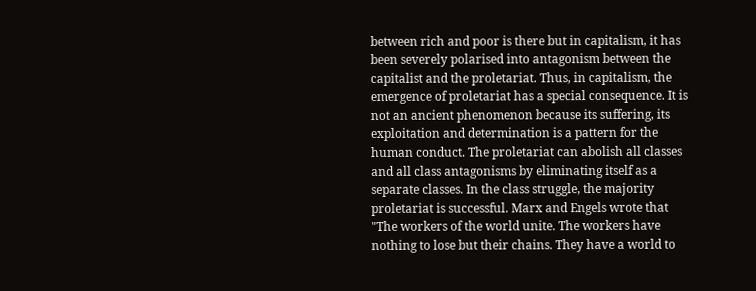between rich and poor is there but in capitalism, it has been severely polarised into antagonism between the capitalist and the proletariat. Thus, in capitalism, the emergence of proletariat has a special consequence. It is not an ancient phenomenon because its suffering, its exploitation and determination is a pattern for the human conduct. The proletariat can abolish all classes and all class antagonisms by eliminating itself as a separate classes. In the class struggle, the majority proletariat is successful. Marx and Engels wrote that "The workers of the world unite. The workers have nothing to lose but their chains. They have a world to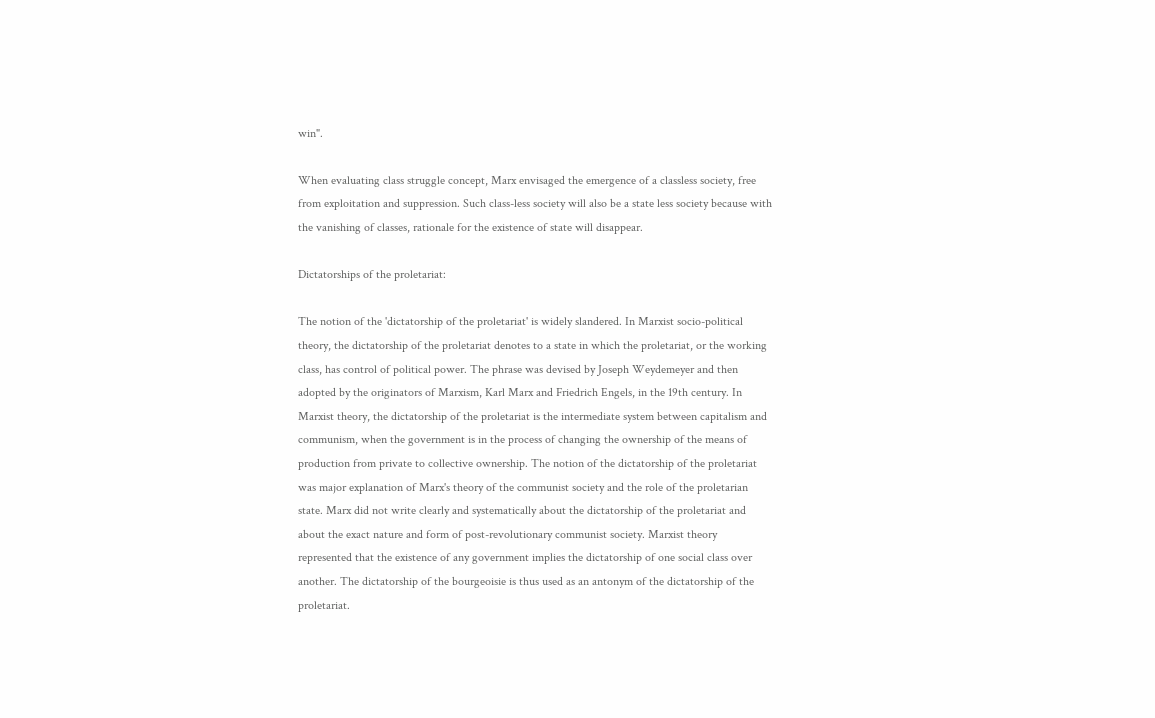win".

When evaluating class struggle concept, Marx envisaged the emergence of a classless society, free from exploitation and suppression. Such class-less society will also be a state less society because with the vanishing of classes, rationale for the existence of state will disappear.

Dictatorships of the proletariat:

The notion of the 'dictatorship of the proletariat' is widely slandered. In Marxist socio-political theory, the dictatorship of the proletariat denotes to a state in which the proletariat, or the working class, has control of political power. The phrase was devised by Joseph Weydemeyer and then adopted by the originators of Marxism, Karl Marx and Friedrich Engels, in the 19th century. In Marxist theory, the dictatorship of the proletariat is the intermediate system between capitalism and communism, when the government is in the process of changing the ownership of the means of production from private to collective ownership. The notion of the dictatorship of the proletariat was major explanation of Marx's theory of the communist society and the role of the proletarian state. Marx did not write clearly and systematically about the dictatorship of the proletariat and about the exact nature and form of post-revolutionary communist society. Marxist theory represented that the existence of any government implies the dictatorship of one social class over another. The dictatorship of the bourgeoisie is thus used as an antonym of the dictatorship of the proletariat.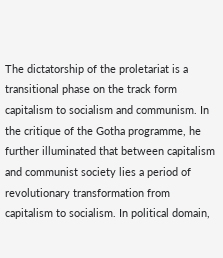The dictatorship of the proletariat is a transitional phase on the track form capitalism to socialism and communism. In the critique of the Gotha programme, he further illuminated that between capitalism and communist society lies a period of revolutionary transformation from capitalism to socialism. In political domain,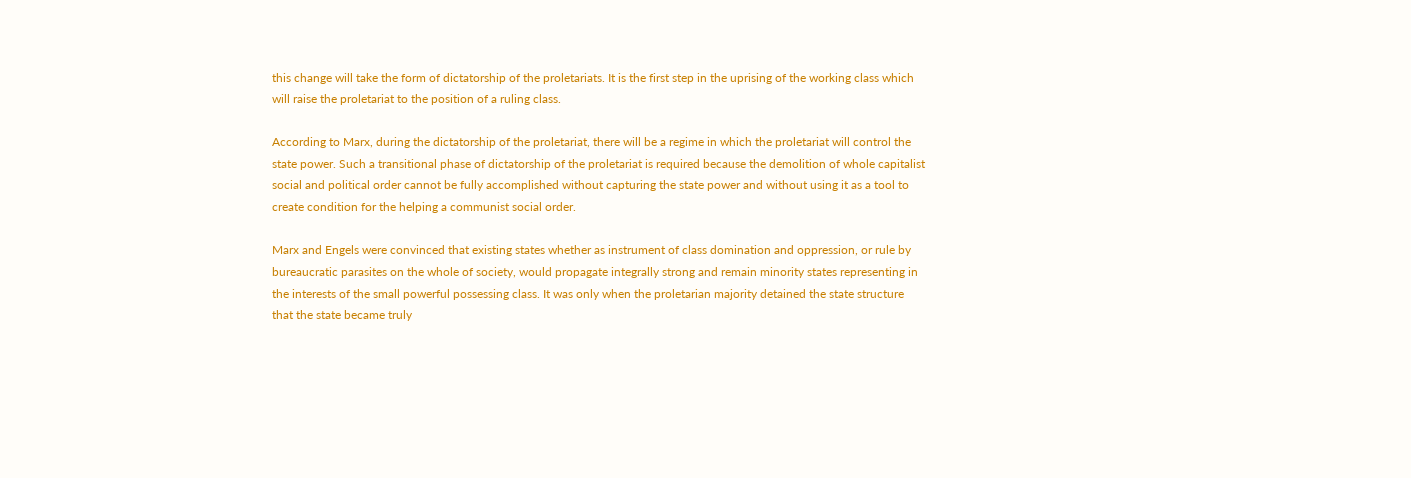this change will take the form of dictatorship of the proletariats. It is the first step in the uprising of the working class which will raise the proletariat to the position of a ruling class.

According to Marx, during the dictatorship of the proletariat, there will be a regime in which the proletariat will control the state power. Such a transitional phase of dictatorship of the proletariat is required because the demolition of whole capitalist social and political order cannot be fully accomplished without capturing the state power and without using it as a tool to create condition for the helping a communist social order.

Marx and Engels were convinced that existing states whether as instrument of class domination and oppression, or rule by bureaucratic parasites on the whole of society, would propagate integrally strong and remain minority states representing in the interests of the small powerful possessing class. It was only when the proletarian majority detained the state structure that the state became truly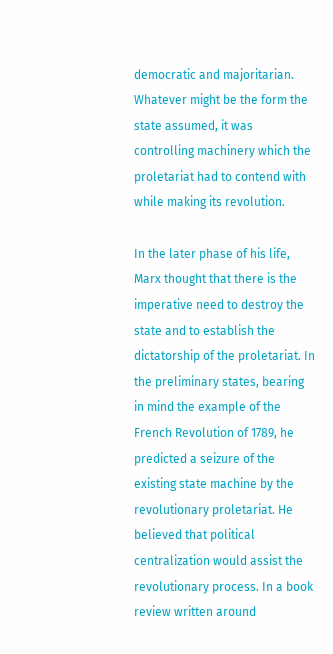democratic and majoritarian. Whatever might be the form the state assumed, it was controlling machinery which the proletariat had to contend with while making its revolution.

In the later phase of his life, Marx thought that there is the imperative need to destroy the state and to establish the dictatorship of the proletariat. In the preliminary states, bearing in mind the example of the French Revolution of 1789, he predicted a seizure of the existing state machine by the revolutionary proletariat. He believed that political centralization would assist the revolutionary process. In a book review written around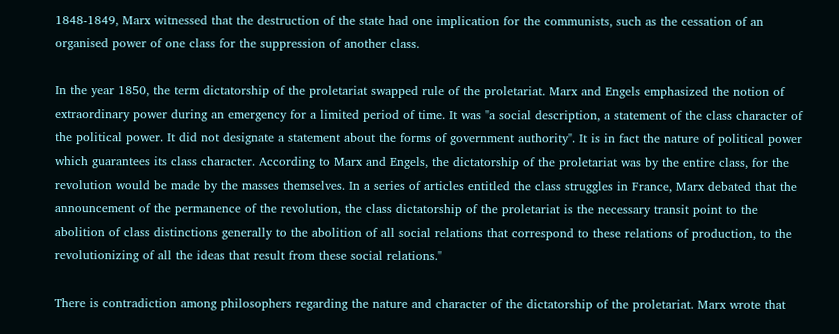1848-1849, Marx witnessed that the destruction of the state had one implication for the communists, such as the cessation of an organised power of one class for the suppression of another class.

In the year 1850, the term dictatorship of the proletariat swapped rule of the proletariat. Marx and Engels emphasized the notion of extraordinary power during an emergency for a limited period of time. It was "a social description, a statement of the class character of the political power. It did not designate a statement about the forms of government authority". It is in fact the nature of political power which guarantees its class character. According to Marx and Engels, the dictatorship of the proletariat was by the entire class, for the revolution would be made by the masses themselves. In a series of articles entitled the class struggles in France, Marx debated that the announcement of the permanence of the revolution, the class dictatorship of the proletariat is the necessary transit point to the abolition of class distinctions generally to the abolition of all social relations that correspond to these relations of production, to the revolutionizing of all the ideas that result from these social relations."

There is contradiction among philosophers regarding the nature and character of the dictatorship of the proletariat. Marx wrote that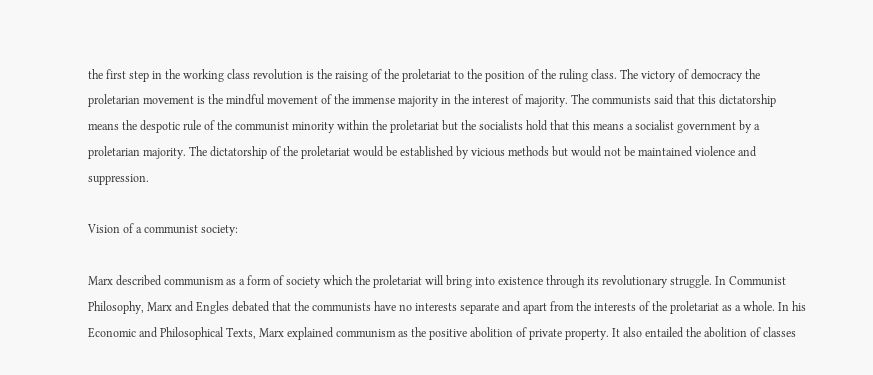the first step in the working class revolution is the raising of the proletariat to the position of the ruling class. The victory of democracy the proletarian movement is the mindful movement of the immense majority in the interest of majority. The communists said that this dictatorship means the despotic rule of the communist minority within the proletariat but the socialists hold that this means a socialist government by a proletarian majority. The dictatorship of the proletariat would be established by vicious methods but would not be maintained violence and suppression.

Vision of a communist society:

Marx described communism as a form of society which the proletariat will bring into existence through its revolutionary struggle. In Communist Philosophy, Marx and Engles debated that the communists have no interests separate and apart from the interests of the proletariat as a whole. In his Economic and Philosophical Texts, Marx explained communism as the positive abolition of private property. It also entailed the abolition of classes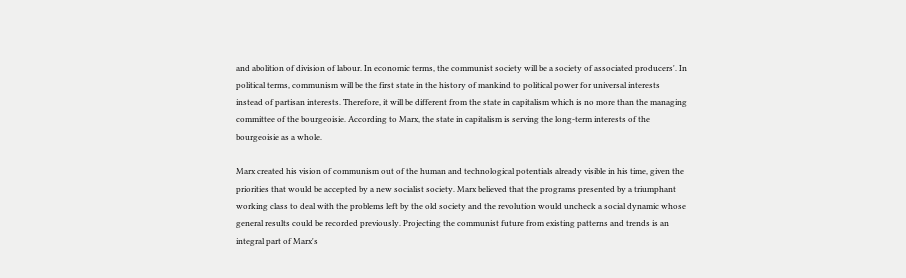and abolition of division of labour. In economic terms, the communist society will be a society of associated producers'. In political terms, communism will be the first state in the history of mankind to political power for universal interests instead of partisan interests. Therefore, it will be different from the state in capitalism which is no more than the managing committee of the bourgeoisie. According to Marx, the state in capitalism is serving the long-term interests of the bourgeoisie as a whole.

Marx created his vision of communism out of the human and technological potentials already visible in his time, given the priorities that would be accepted by a new socialist society. Marx believed that the programs presented by a triumphant working class to deal with the problems left by the old society and the revolution would uncheck a social dynamic whose general results could be recorded previously. Projecting the communist future from existing patterns and trends is an integral part of Marx's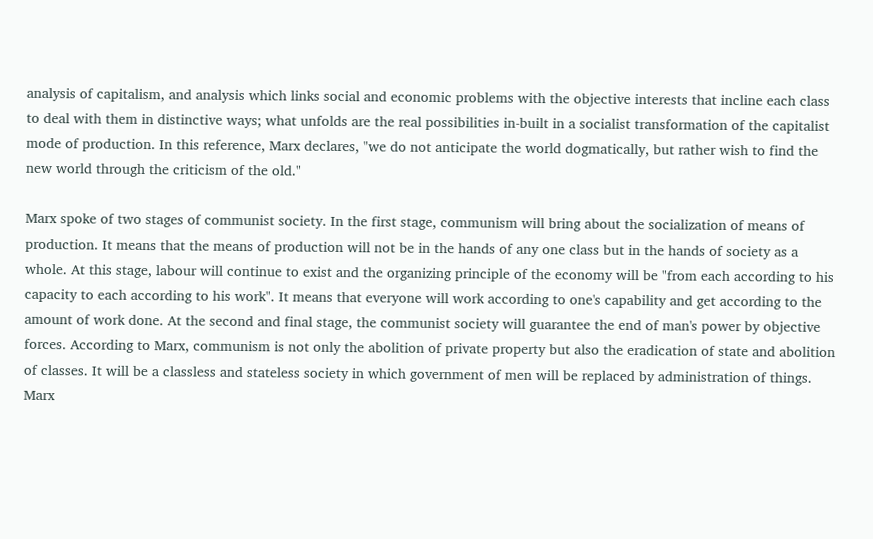analysis of capitalism, and analysis which links social and economic problems with the objective interests that incline each class to deal with them in distinctive ways; what unfolds are the real possibilities in-built in a socialist transformation of the capitalist mode of production. In this reference, Marx declares, "we do not anticipate the world dogmatically, but rather wish to find the new world through the criticism of the old."

Marx spoke of two stages of communist society. In the first stage, communism will bring about the socialization of means of production. It means that the means of production will not be in the hands of any one class but in the hands of society as a whole. At this stage, labour will continue to exist and the organizing principle of the economy will be "from each according to his capacity to each according to his work". It means that everyone will work according to one's capability and get according to the amount of work done. At the second and final stage, the communist society will guarantee the end of man's power by objective forces. According to Marx, communism is not only the abolition of private property but also the eradication of state and abolition of classes. It will be a classless and stateless society in which government of men will be replaced by administration of things. Marx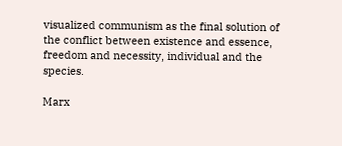visualized communism as the final solution of the conflict between existence and essence, freedom and necessity, individual and the species.

Marx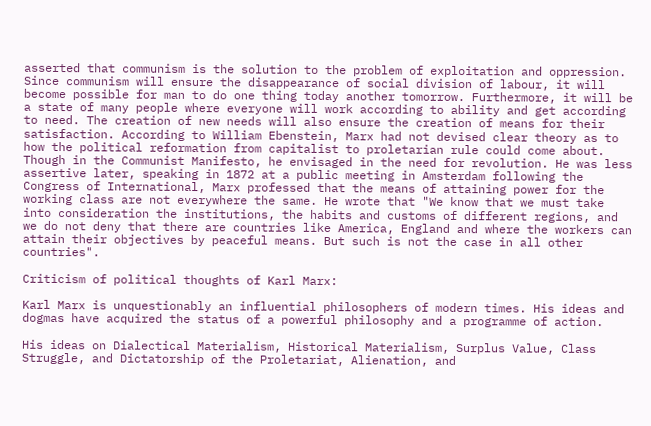asserted that communism is the solution to the problem of exploitation and oppression. Since communism will ensure the disappearance of social division of labour, it will become possible for man to do one thing today another tomorrow. Furthermore, it will be a state of many people where everyone will work according to ability and get according to need. The creation of new needs will also ensure the creation of means for their satisfaction. According to William Ebenstein, Marx had not devised clear theory as to how the political reformation from capitalist to proletarian rule could come about. Though in the Communist Manifesto, he envisaged in the need for revolution. He was less assertive later, speaking in 1872 at a public meeting in Amsterdam following the Congress of International, Marx professed that the means of attaining power for the working class are not everywhere the same. He wrote that "We know that we must take into consideration the institutions, the habits and customs of different regions, and we do not deny that there are countries like America, England and where the workers can attain their objectives by peaceful means. But such is not the case in all other countries".

Criticism of political thoughts of Karl Marx:

Karl Marx is unquestionably an influential philosophers of modern times. His ideas and dogmas have acquired the status of a powerful philosophy and a programme of action.

His ideas on Dialectical Materialism, Historical Materialism, Surplus Value, Class Struggle, and Dictatorship of the Proletariat, Alienation, and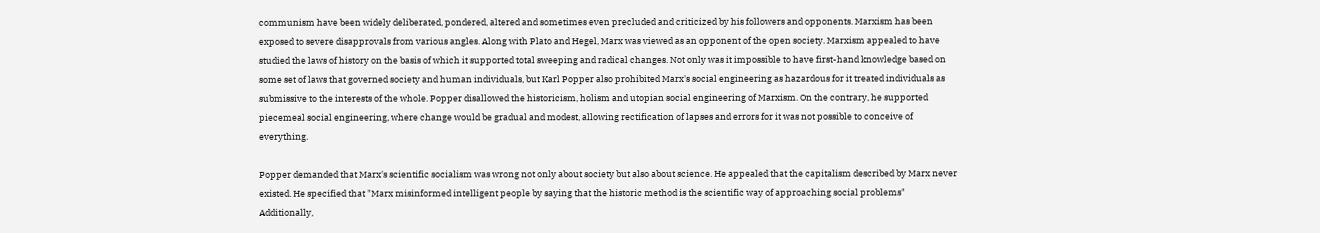communism have been widely deliberated, pondered, altered and sometimes even precluded and criticized by his followers and opponents. Marxism has been exposed to severe disapprovals from various angles. Along with Plato and Hegel, Marx was viewed as an opponent of the open society. Marxism appealed to have studied the laws of history on the basis of which it supported total sweeping and radical changes. Not only was it impossible to have first-hand knowledge based on some set of laws that governed society and human individuals, but Karl Popper also prohibited Marx's social engineering as hazardous for it treated individuals as submissive to the interests of the whole. Popper disallowed the historicism, holism and utopian social engineering of Marxism. On the contrary, he supported piecemeal social engineering, where change would be gradual and modest, allowing rectification of lapses and errors for it was not possible to conceive of everything.

Popper demanded that Marx's scientific socialism was wrong not only about society but also about science. He appealed that the capitalism described by Marx never existed. He specified that "Marx misinformed intelligent people by saying that the historic method is the scientific way of approaching social problems" Additionally,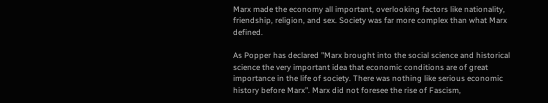Marx made the economy all important, overlooking factors like nationality, friendship, religion, and sex. Society was far more complex than what Marx defined.

As Popper has declared "Marx brought into the social science and historical science the very important idea that economic conditions are of great importance in the life of society. There was nothing like serious economic history before Marx". Marx did not foresee the rise of Fascism,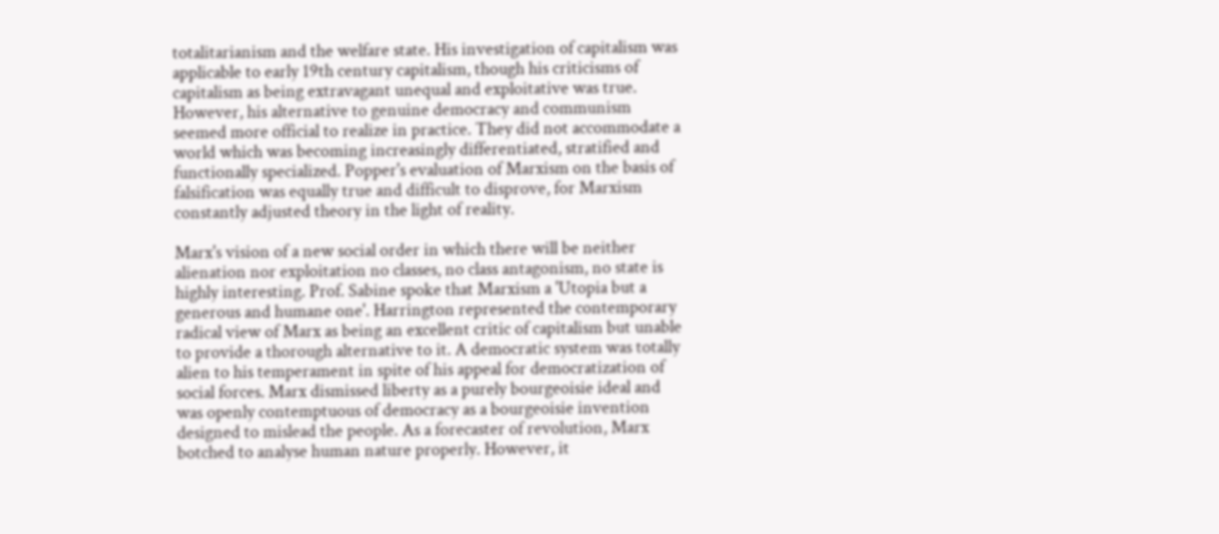totalitarianism and the welfare state. His investigation of capitalism was applicable to early 19th century capitalism, though his criticisms of capitalism as being extravagant unequal and exploitative was true. However, his alternative to genuine democracy and communism seemed more official to realize in practice. They did not accommodate a world which was becoming increasingly differentiated, stratified and functionally specialized. Popper's evaluation of Marxism on the basis of falsification was equally true and difficult to disprove, for Marxism constantly adjusted theory in the light of reality.

Marx's vision of a new social order in which there will be neither alienation nor exploitation no classes, no class antagonism, no state is highly interesting. Prof. Sabine spoke that Marxism a 'Utopia but a generous and humane one'. Harrington represented the contemporary radical view of Marx as being an excellent critic of capitalism but unable to provide a thorough alternative to it. A democratic system was totally alien to his temperament in spite of his appeal for democratization of social forces. Marx dismissed liberty as a purely bourgeoisie ideal and was openly contemptuous of democracy as a bourgeoisie invention designed to mislead the people. As a forecaster of revolution, Marx botched to analyse human nature properly. However, it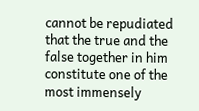cannot be repudiated that the true and the false together in him constitute one of the most immensely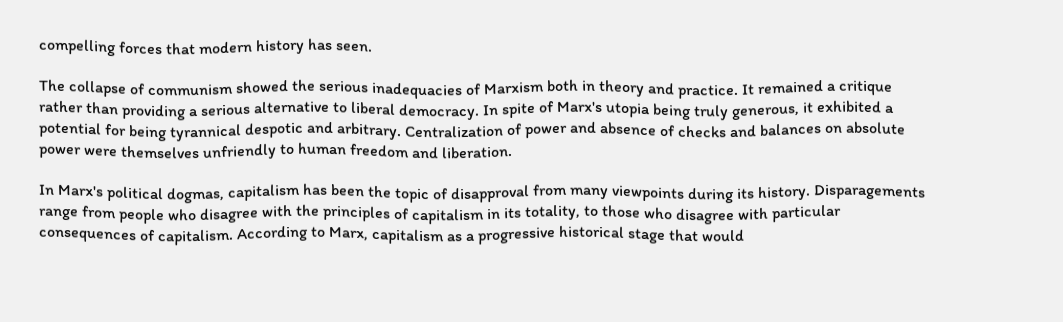compelling forces that modern history has seen.

The collapse of communism showed the serious inadequacies of Marxism both in theory and practice. It remained a critique rather than providing a serious alternative to liberal democracy. In spite of Marx's utopia being truly generous, it exhibited a potential for being tyrannical despotic and arbitrary. Centralization of power and absence of checks and balances on absolute power were themselves unfriendly to human freedom and liberation.

In Marx's political dogmas, capitalism has been the topic of disapproval from many viewpoints during its history. Disparagements range from people who disagree with the principles of capitalism in its totality, to those who disagree with particular consequences of capitalism. According to Marx, capitalism as a progressive historical stage that would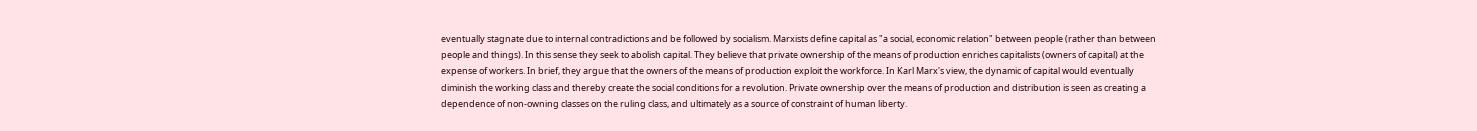eventually stagnate due to internal contradictions and be followed by socialism. Marxists define capital as "a social, economic relation" between people (rather than between people and things). In this sense they seek to abolish capital. They believe that private ownership of the means of production enriches capitalists (owners of capital) at the expense of workers. In brief, they argue that the owners of the means of production exploit the workforce. In Karl Marx's view, the dynamic of capital would eventually diminish the working class and thereby create the social conditions for a revolution. Private ownership over the means of production and distribution is seen as creating a dependence of non-owning classes on the ruling class, and ultimately as a source of constraint of human liberty.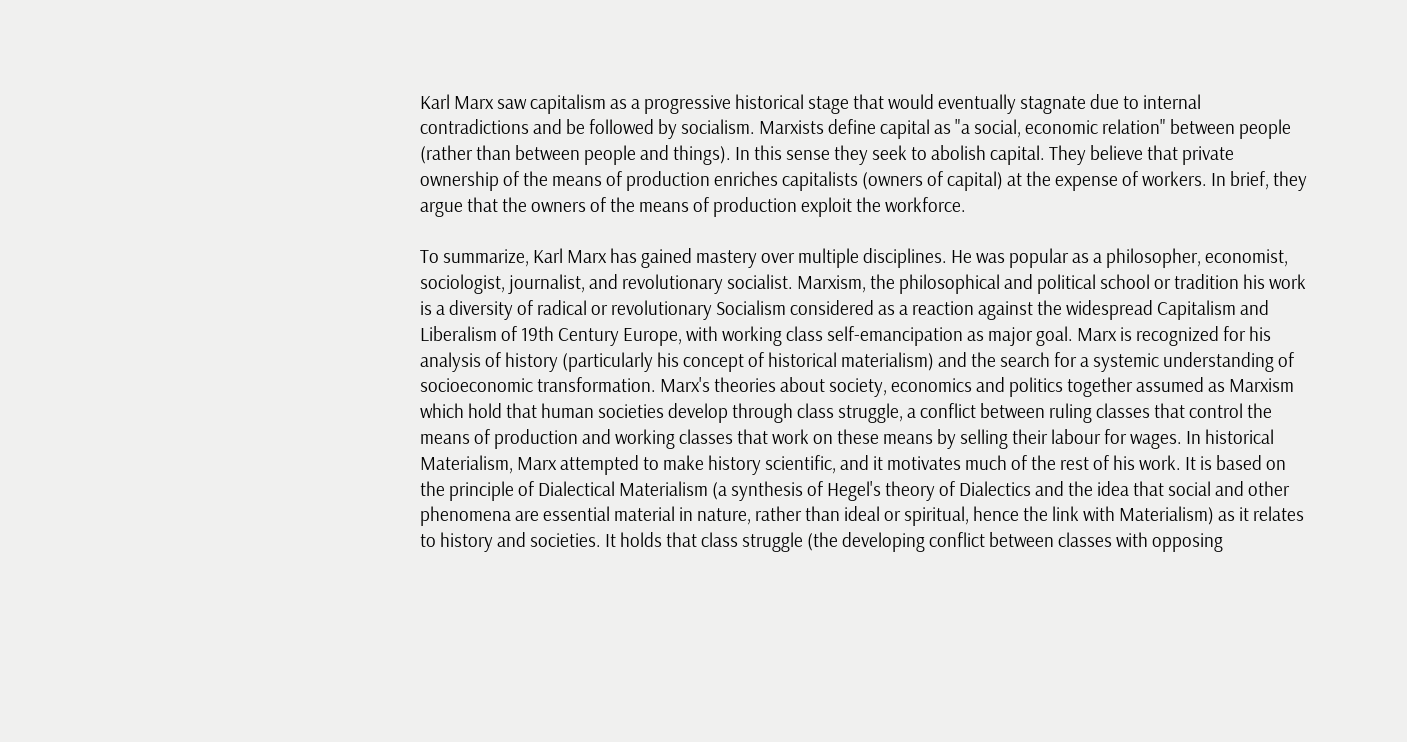Karl Marx saw capitalism as a progressive historical stage that would eventually stagnate due to internal contradictions and be followed by socialism. Marxists define capital as "a social, economic relation" between people (rather than between people and things). In this sense they seek to abolish capital. They believe that private ownership of the means of production enriches capitalists (owners of capital) at the expense of workers. In brief, they argue that the owners of the means of production exploit the workforce.

To summarize, Karl Marx has gained mastery over multiple disciplines. He was popular as a philosopher, economist, sociologist, journalist, and revolutionary socialist. Marxism, the philosophical and political school or tradition his work is a diversity of radical or revolutionary Socialism considered as a reaction against the widespread Capitalism and Liberalism of 19th Century Europe, with working class self-emancipation as major goal. Marx is recognized for his analysis of history (particularly his concept of historical materialism) and the search for a systemic understanding of socioeconomic transformation. Marx's theories about society, economics and politics together assumed as Marxism which hold that human societies develop through class struggle, a conflict between ruling classes that control the means of production and working classes that work on these means by selling their labour for wages. In historical Materialism, Marx attempted to make history scientific, and it motivates much of the rest of his work. It is based on the principle of Dialectical Materialism (a synthesis of Hegel's theory of Dialectics and the idea that social and other phenomena are essential material in nature, rather than ideal or spiritual, hence the link with Materialism) as it relates to history and societies. It holds that class struggle (the developing conflict between classes with opposing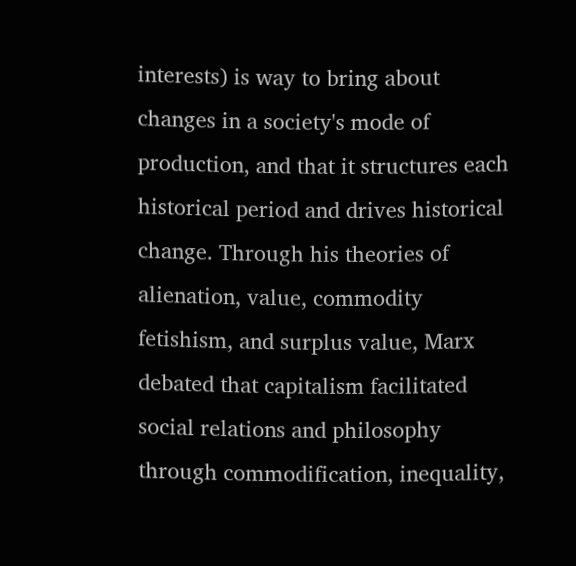interests) is way to bring about changes in a society's mode of production, and that it structures each historical period and drives historical change. Through his theories of alienation, value, commodity fetishism, and surplus value, Marx debated that capitalism facilitated social relations and philosophy through commodification, inequality,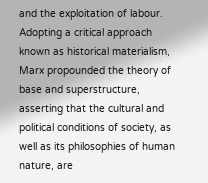and the exploitation of labour. Adopting a critical approach known as historical materialism, Marx propounded the theory of base and superstructure, asserting that the cultural and political conditions of society, as well as its philosophies of human nature, are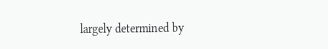largely determined by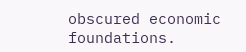obscured economic foundations.